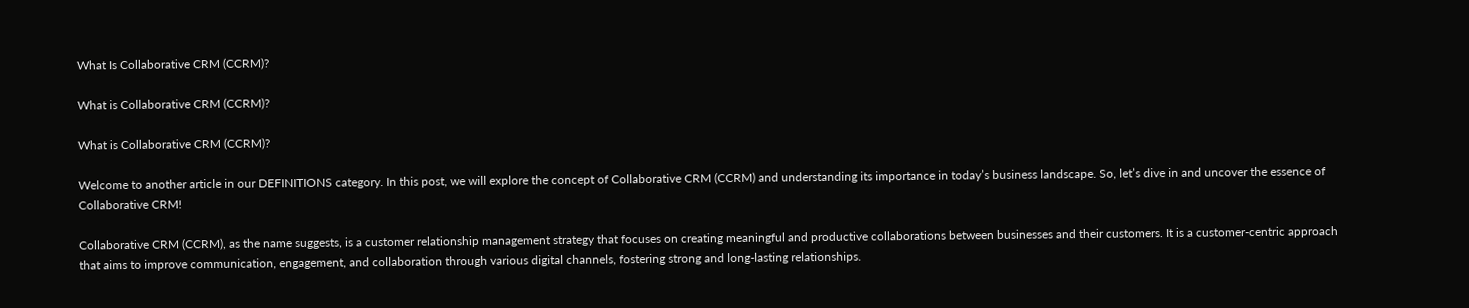What Is Collaborative CRM (CCRM)?

What is Collaborative CRM (CCRM)?

What is Collaborative CRM (CCRM)?

Welcome to another article in our DEFINITIONS category. In this post, we will explore the concept of Collaborative CRM (CCRM) and understanding its importance in today’s business landscape. So, let’s dive in and uncover the essence of Collaborative CRM!

Collaborative CRM (CCRM), as the name suggests, is a customer relationship management strategy that focuses on creating meaningful and productive collaborations between businesses and their customers. It is a customer-centric approach that aims to improve communication, engagement, and collaboration through various digital channels, fostering strong and long-lasting relationships.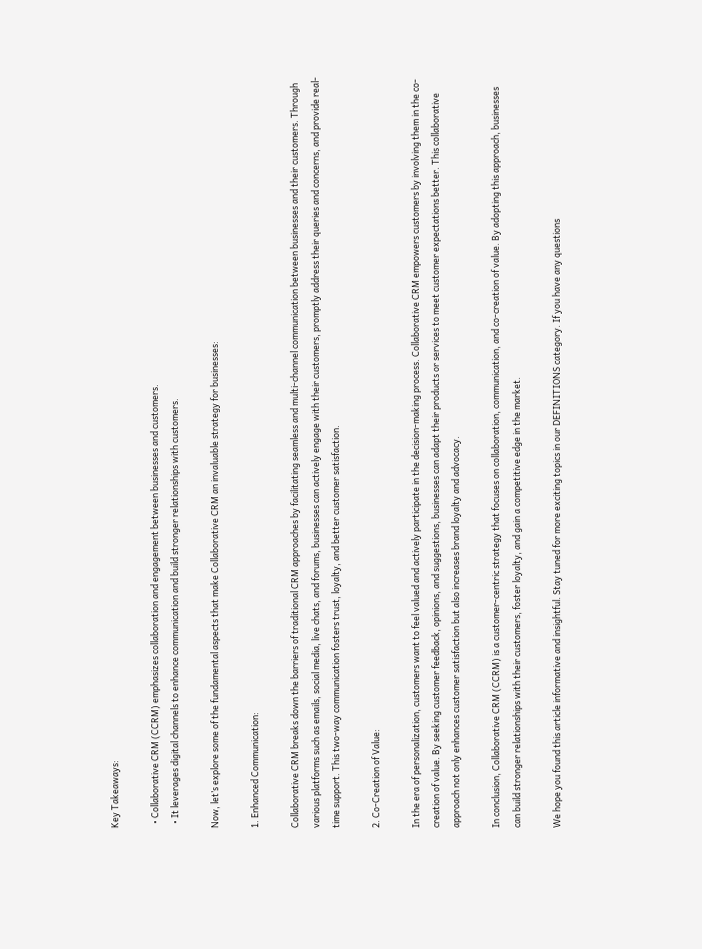Key Takeaways:

  • Collaborative CRM (CCRM) emphasizes collaboration and engagement between businesses and customers.
  • It leverages digital channels to enhance communication and build stronger relationships with customers.

Now, let’s explore some of the fundamental aspects that make Collaborative CRM an invaluable strategy for businesses:

1. Enhanced Communication:

Collaborative CRM breaks down the barriers of traditional CRM approaches by facilitating seamless and multi-channel communication between businesses and their customers. Through various platforms such as emails, social media, live chats, and forums, businesses can actively engage with their customers, promptly address their queries and concerns, and provide real-time support. This two-way communication fosters trust, loyalty, and better customer satisfaction.

2. Co-Creation of Value:

In the era of personalization, customers want to feel valued and actively participate in the decision-making process. Collaborative CRM empowers customers by involving them in the co-creation of value. By seeking customer feedback, opinions, and suggestions, businesses can adapt their products or services to meet customer expectations better. This collaborative approach not only enhances customer satisfaction but also increases brand loyalty and advocacy.

In conclusion, Collaborative CRM (CCRM) is a customer-centric strategy that focuses on collaboration, communication, and co-creation of value. By adopting this approach, businesses can build stronger relationships with their customers, foster loyalty, and gain a competitive edge in the market.

We hope you found this article informative and insightful. Stay tuned for more exciting topics in our DEFINITIONS category. If you have any questions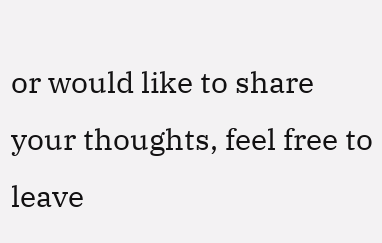or would like to share your thoughts, feel free to leave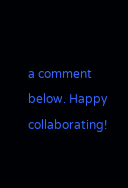a comment below. Happy collaborating!